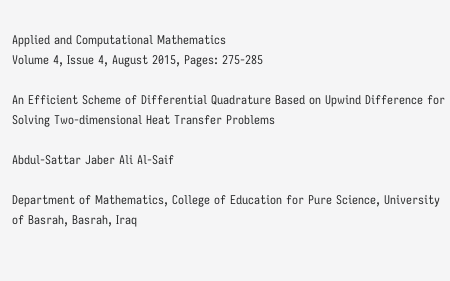Applied and Computational Mathematics
Volume 4, Issue 4, August 2015, Pages: 275-285

An Efficient Scheme of Differential Quadrature Based on Upwind Difference for Solving Two-dimensional Heat Transfer Problems

Abdul-Sattar Jaber Ali Al-Saif

Department of Mathematics, College of Education for Pure Science, University of Basrah, Basrah, Iraq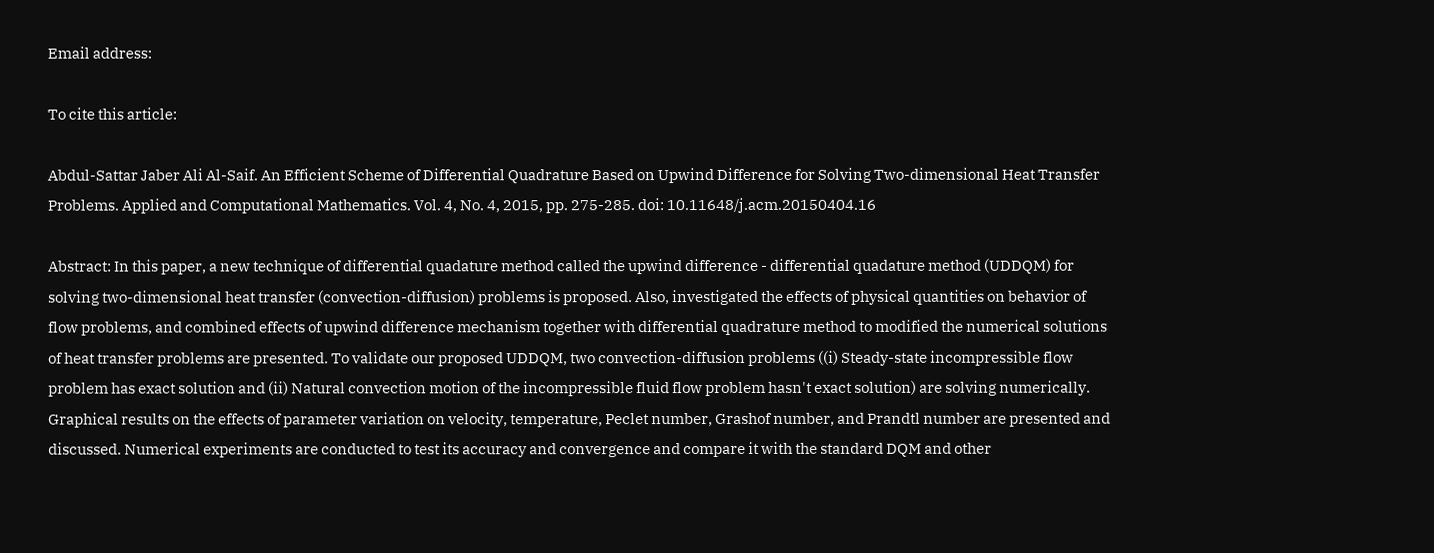Email address:

To cite this article:

Abdul-Sattar Jaber Ali Al-Saif. An Efficient Scheme of Differential Quadrature Based on Upwind Difference for Solving Two-dimensional Heat Transfer Problems. Applied and Computational Mathematics. Vol. 4, No. 4, 2015, pp. 275-285. doi: 10.11648/j.acm.20150404.16

Abstract: In this paper, a new technique of differential quadature method called the upwind difference - differential quadature method (UDDQM) for solving two-dimensional heat transfer (convection-diffusion) problems is proposed. Also, investigated the effects of physical quantities on behavior of flow problems, and combined effects of upwind difference mechanism together with differential quadrature method to modified the numerical solutions of heat transfer problems are presented. To validate our proposed UDDQM, two convection-diffusion problems ((i) Steady-state incompressible flow problem has exact solution and (ii) Natural convection motion of the incompressible fluid flow problem hasn't exact solution) are solving numerically. Graphical results on the effects of parameter variation on velocity, temperature, Peclet number, Grashof number, and Prandtl number are presented and discussed. Numerical experiments are conducted to test its accuracy and convergence and compare it with the standard DQM and other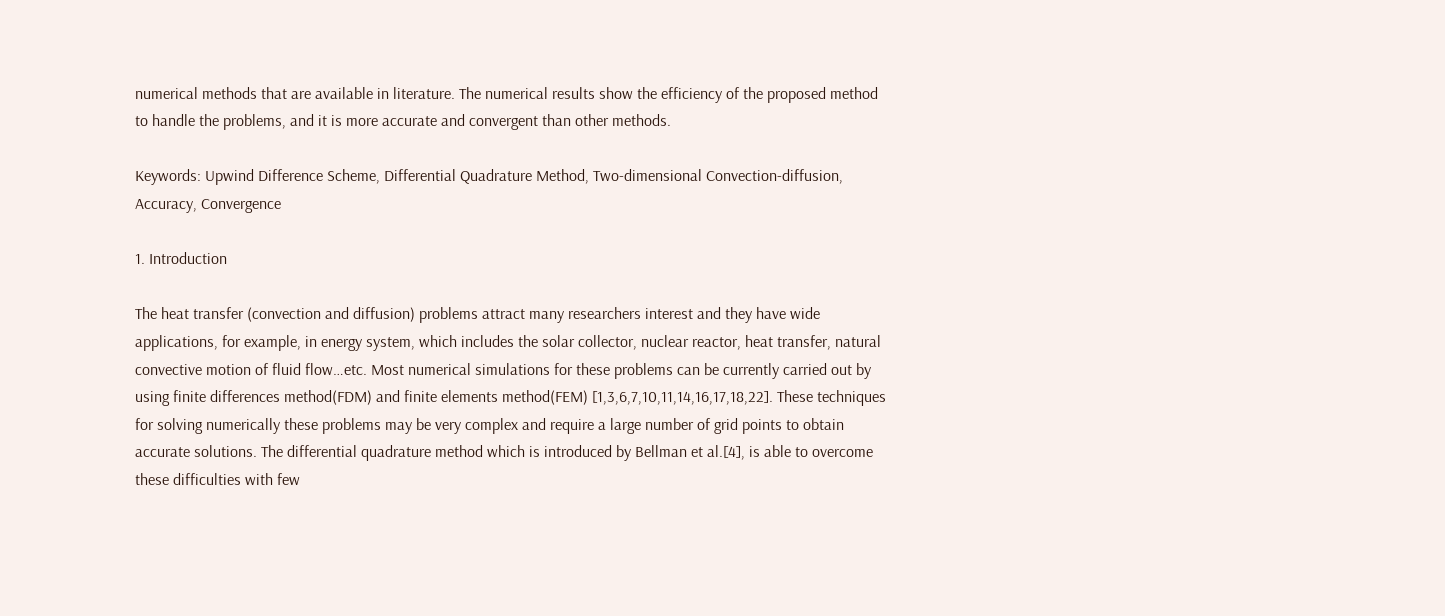numerical methods that are available in literature. The numerical results show the efficiency of the proposed method to handle the problems, and it is more accurate and convergent than other methods.

Keywords: Upwind Difference Scheme, Differential Quadrature Method, Two-dimensional Convection-diffusion, Accuracy, Convergence

1. Introduction

The heat transfer (convection and diffusion) problems attract many researchers interest and they have wide applications, for example, in energy system, which includes the solar collector, nuclear reactor, heat transfer, natural convective motion of fluid flow…etc. Most numerical simulations for these problems can be currently carried out by using finite differences method(FDM) and finite elements method(FEM) [1,3,6,7,10,11,14,16,17,18,22]. These techniques for solving numerically these problems may be very complex and require a large number of grid points to obtain accurate solutions. The differential quadrature method which is introduced by Bellman et al.[4], is able to overcome these difficulties with few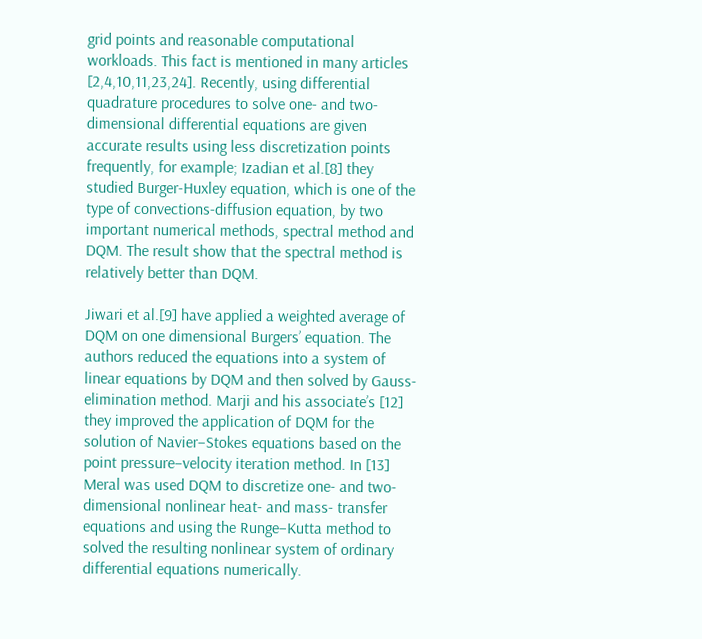grid points and reasonable computational workloads. This fact is mentioned in many articles [2,4,10,11,23,24]. Recently, using differential quadrature procedures to solve one- and two- dimensional differential equations are given accurate results using less discretization points frequently, for example; Izadian et al.[8] they studied Burger-Huxley equation, which is one of the type of convections-diffusion equation, by two important numerical methods, spectral method and DQM. The result show that the spectral method is relatively better than DQM.

Jiwari et al.[9] have applied a weighted average of DQM on one dimensional Burgers’ equation. The authors reduced the equations into a system of linear equations by DQM and then solved by Gauss-elimination method. Marji and his associate’s [12] they improved the application of DQM for the solution of Navier–Stokes equations based on the point pressure–velocity iteration method. In [13] Meral was used DQM to discretize one- and two- dimensional nonlinear heat- and mass- transfer equations and using the Runge–Kutta method to solved the resulting nonlinear system of ordinary differential equations numerically.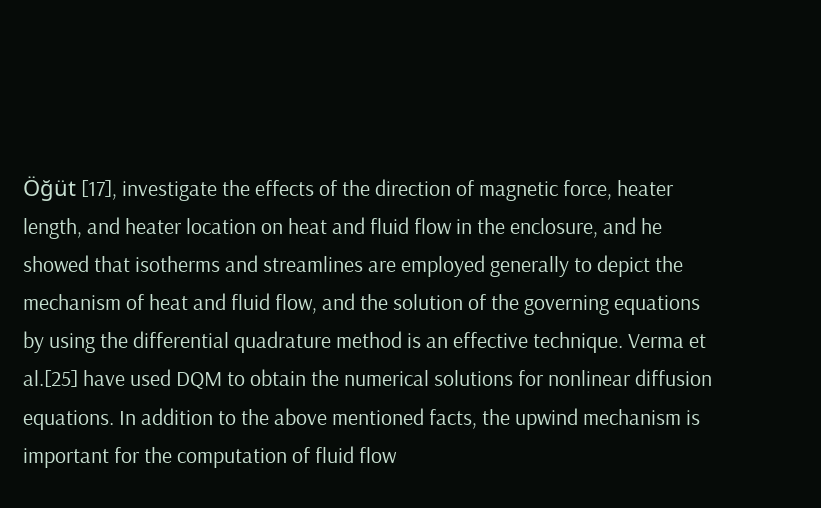Öğüt [17], investigate the effects of the direction of magnetic force, heater length, and heater location on heat and fluid flow in the enclosure, and he showed that isotherms and streamlines are employed generally to depict the mechanism of heat and fluid flow, and the solution of the governing equations by using the differential quadrature method is an effective technique. Verma et al.[25] have used DQM to obtain the numerical solutions for nonlinear diffusion equations. In addition to the above mentioned facts, the upwind mechanism is important for the computation of fluid flow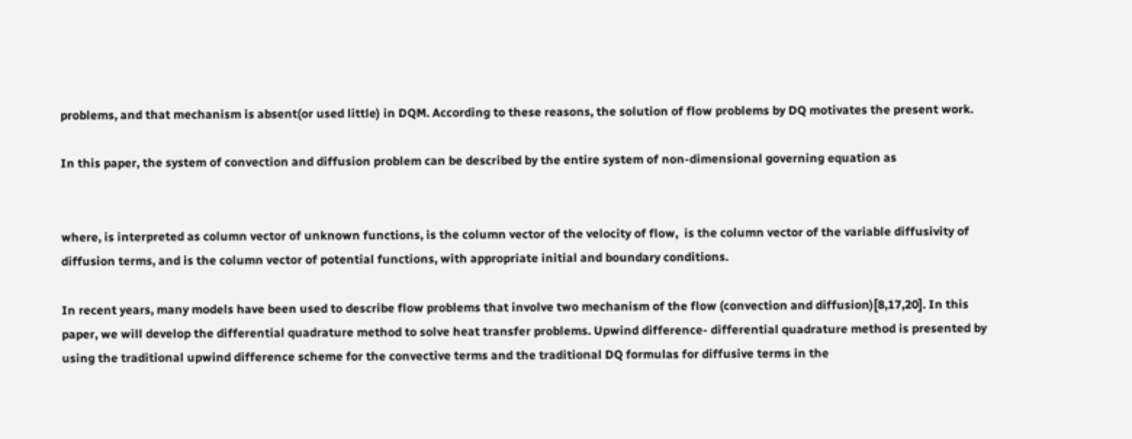problems, and that mechanism is absent(or used little) in DQM. According to these reasons, the solution of flow problems by DQ motivates the present work.

In this paper, the system of convection and diffusion problem can be described by the entire system of non-dimensional governing equation as


where, is interpreted as column vector of unknown functions, is the column vector of the velocity of flow,  is the column vector of the variable diffusivity of diffusion terms, and is the column vector of potential functions, with appropriate initial and boundary conditions.

In recent years, many models have been used to describe flow problems that involve two mechanism of the flow (convection and diffusion)[8,17,20]. In this paper, we will develop the differential quadrature method to solve heat transfer problems. Upwind difference- differential quadrature method is presented by using the traditional upwind difference scheme for the convective terms and the traditional DQ formulas for diffusive terms in the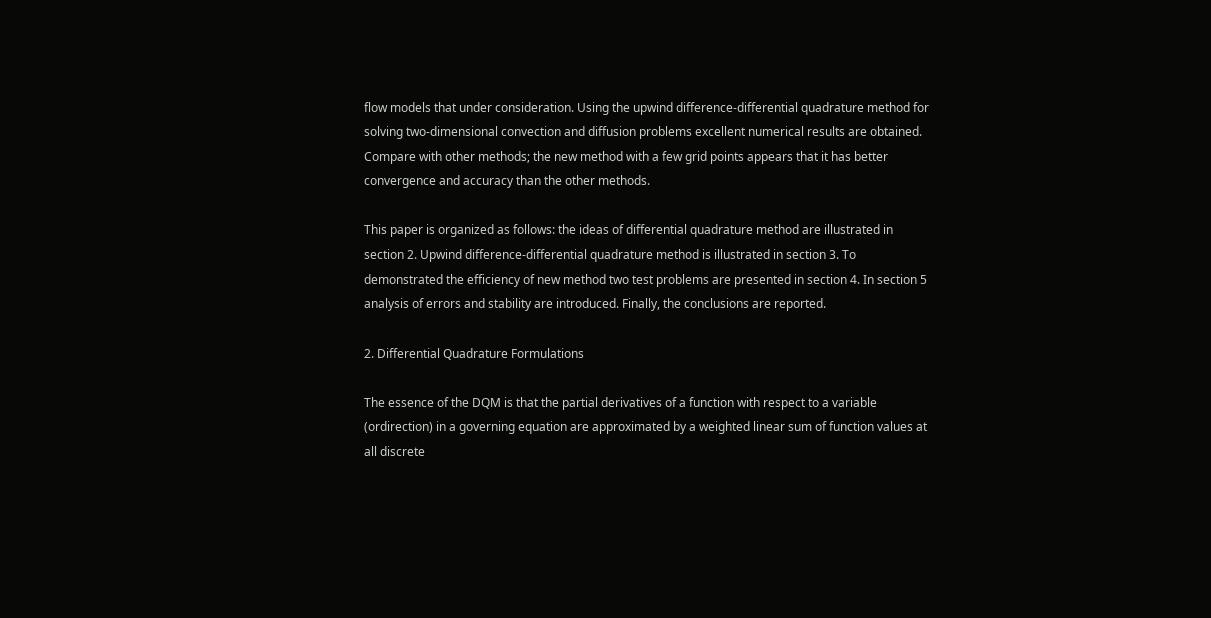flow models that under consideration. Using the upwind difference-differential quadrature method for solving two-dimensional convection and diffusion problems excellent numerical results are obtained. Compare with other methods; the new method with a few grid points appears that it has better convergence and accuracy than the other methods.

This paper is organized as follows: the ideas of differential quadrature method are illustrated in section 2. Upwind difference-differential quadrature method is illustrated in section 3. To demonstrated the efficiency of new method two test problems are presented in section 4. In section 5 analysis of errors and stability are introduced. Finally, the conclusions are reported.

2. Differential Quadrature Formulations

The essence of the DQM is that the partial derivatives of a function with respect to a variable (ordirection) in a governing equation are approximated by a weighted linear sum of function values at all discrete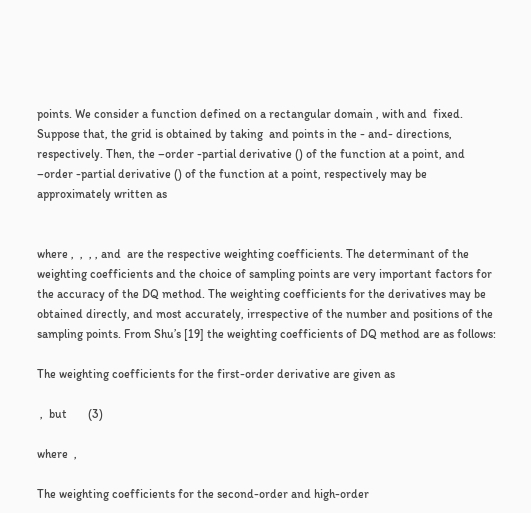points. We consider a function defined on a rectangular domain , with and  fixed. Suppose that, the grid is obtained by taking  and points in the - and- directions, respectively. Then, the –order -partial derivative () of the function at a point, and  –order -partial derivative () of the function at a point, respectively may be approximately written as


where ,  ,  , , and  are the respective weighting coefficients. The determinant of the weighting coefficients and the choice of sampling points are very important factors for the accuracy of the DQ method. The weighting coefficients for the derivatives may be obtained directly, and most accurately, irrespective of the number and positions of the sampling points. From Shu’s [19] the weighting coefficients of DQ method are as follows:

The weighting coefficients for the first-order derivative are given as

 ,  but       (3)

where  ,

The weighting coefficients for the second-order and high-order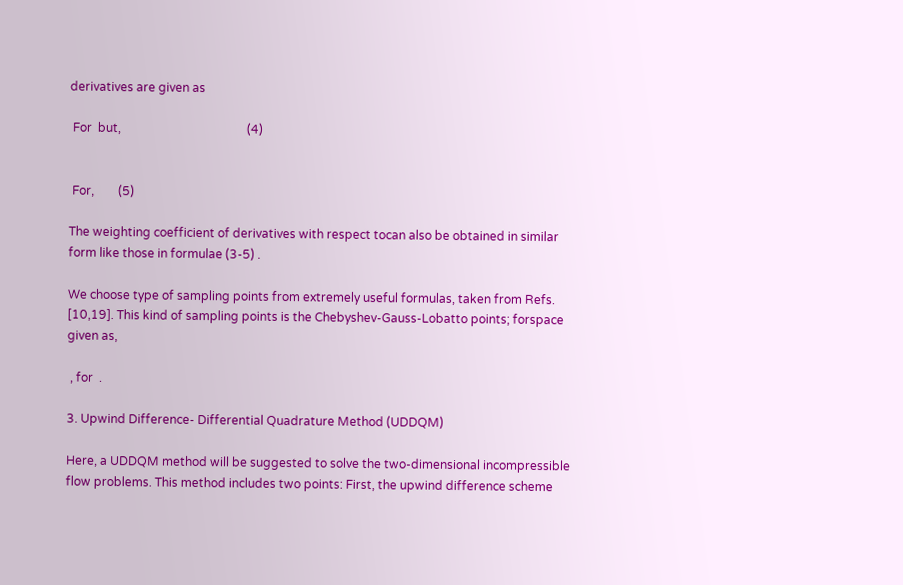derivatives are given as

 For  but,                                          (4)


 For,        (5)

The weighting coefficient of derivatives with respect tocan also be obtained in similar form like those in formulae (3-5) .

We choose type of sampling points from extremely useful formulas, taken from Refs. [10,19]. This kind of sampling points is the Chebyshev-Gauss-Lobatto points; forspace given as,

 , for  .

3. Upwind Difference- Differential Quadrature Method (UDDQM)

Here, a UDDQM method will be suggested to solve the two-dimensional incompressible flow problems. This method includes two points: First, the upwind difference scheme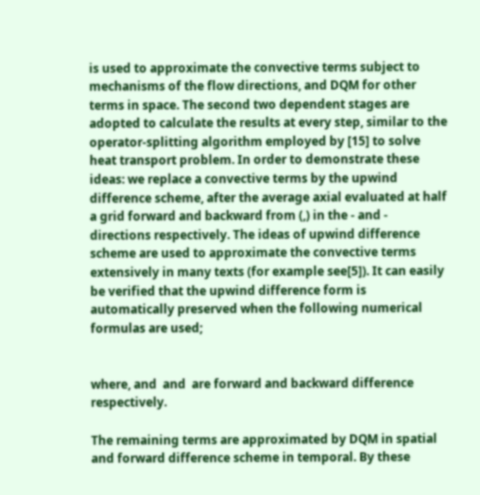is used to approximate the convective terms subject to mechanisms of the flow directions, and DQM for other terms in space. The second two dependent stages are adopted to calculate the results at every step, similar to the operator-splitting algorithm employed by [15] to solve heat transport problem. In order to demonstrate these ideas: we replace a convective terms by the upwind difference scheme, after the average axial evaluated at half a grid forward and backward from (,) in the - and - directions respectively. The ideas of upwind difference scheme are used to approximate the convective terms extensively in many texts (for example see[5]). It can easily be verified that the upwind difference form is automatically preserved when the following numerical formulas are used;


where, and  and  are forward and backward difference respectively.

The remaining terms are approximated by DQM in spatial and forward difference scheme in temporal. By these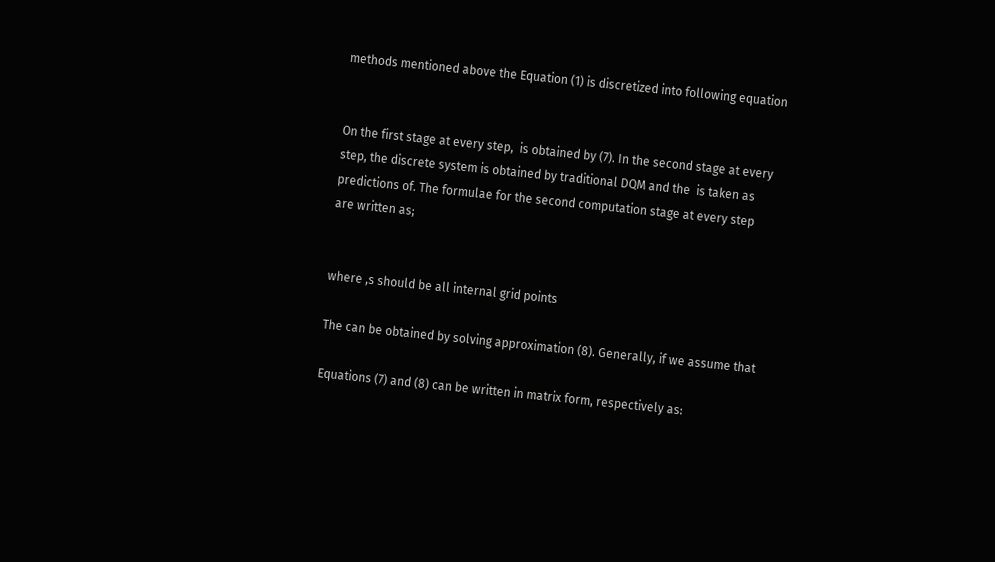methods mentioned above the Equation (1) is discretized into following equation


On the first stage at every step,  is obtained by (7). In the second stage at every step, the discrete system is obtained by traditional DQM and the  is taken as predictions of. The formulae for the second computation stage at every step are written as;


where ,s should be all internal grid points

The can be obtained by solving approximation (8). Generally, if we assume that

Equations (7) and (8) can be written in matrix form, respectively as: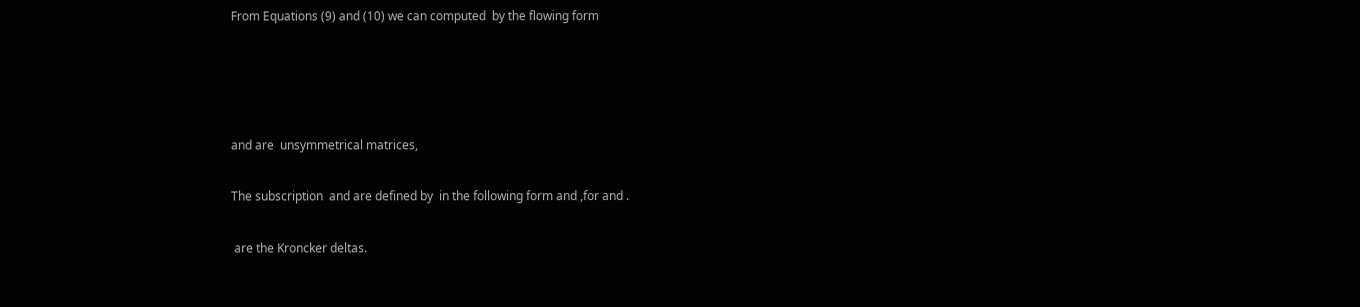From Equations (9) and (10) we can computed  by the flowing form




and are  unsymmetrical matrices,

The subscription  and are defined by  in the following form and ,for and .

 are the Kroncker deltas.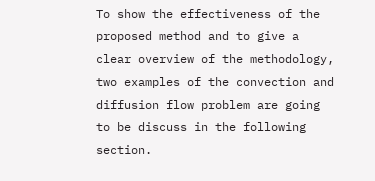To show the effectiveness of the proposed method and to give a clear overview of the methodology, two examples of the convection and diffusion flow problem are going to be discuss in the following section.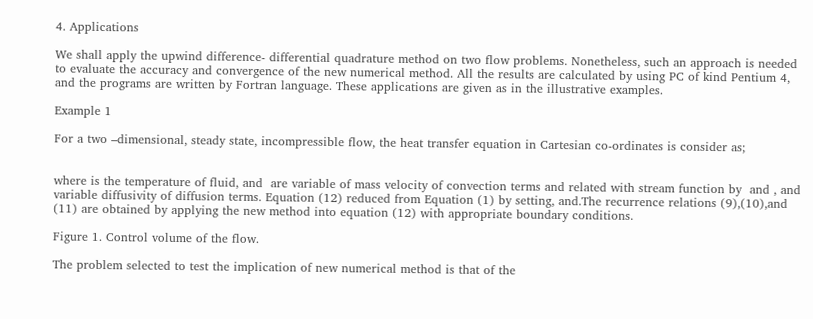4. Applications

We shall apply the upwind difference- differential quadrature method on two flow problems. Nonetheless, such an approach is needed to evaluate the accuracy and convergence of the new numerical method. All the results are calculated by using PC of kind Pentium 4, and the programs are written by Fortran language. These applications are given as in the illustrative examples.

Example 1

For a two –dimensional, steady state, incompressible flow, the heat transfer equation in Cartesian co-ordinates is consider as;


where is the temperature of fluid, and  are variable of mass velocity of convection terms and related with stream function by  and , and  variable diffusivity of diffusion terms. Equation (12) reduced from Equation (1) by setting, and.The recurrence relations (9),(10),and (11) are obtained by applying the new method into equation (12) with appropriate boundary conditions.

Figure 1. Control volume of the flow.

The problem selected to test the implication of new numerical method is that of the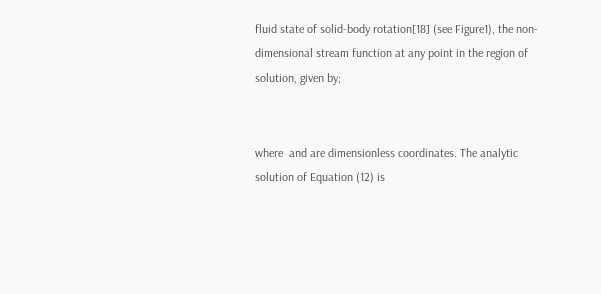fluid state of solid-body rotation[18] (see Figure1), the non-dimensional stream function at any point in the region of solution, given by;


where  and are dimensionless coordinates. The analytic solution of Equation (12) is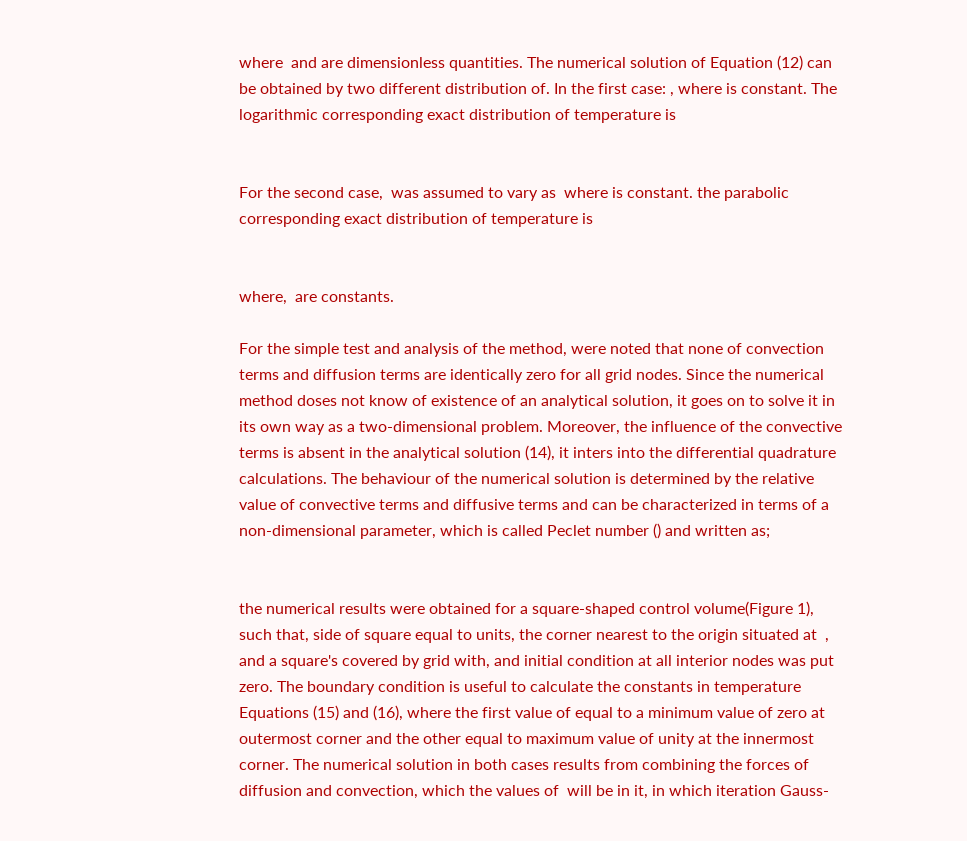where  and are dimensionless quantities. The numerical solution of Equation (12) can be obtained by two different distribution of. In the first case: , where is constant. The logarithmic corresponding exact distribution of temperature is


For the second case,  was assumed to vary as  where is constant. the parabolic corresponding exact distribution of temperature is


where,  are constants.

For the simple test and analysis of the method, were noted that none of convection terms and diffusion terms are identically zero for all grid nodes. Since the numerical method doses not know of existence of an analytical solution, it goes on to solve it in its own way as a two-dimensional problem. Moreover, the influence of the convective terms is absent in the analytical solution (14), it inters into the differential quadrature calculations. The behaviour of the numerical solution is determined by the relative value of convective terms and diffusive terms and can be characterized in terms of a non-dimensional parameter, which is called Peclet number () and written as;


the numerical results were obtained for a square-shaped control volume(Figure 1), such that, side of square equal to units, the corner nearest to the origin situated at  , and a square's covered by grid with, and initial condition at all interior nodes was put zero. The boundary condition is useful to calculate the constants in temperature Equations (15) and (16), where the first value of equal to a minimum value of zero at outermost corner and the other equal to maximum value of unity at the innermost corner. The numerical solution in both cases results from combining the forces of diffusion and convection, which the values of  will be in it, in which iteration Gauss-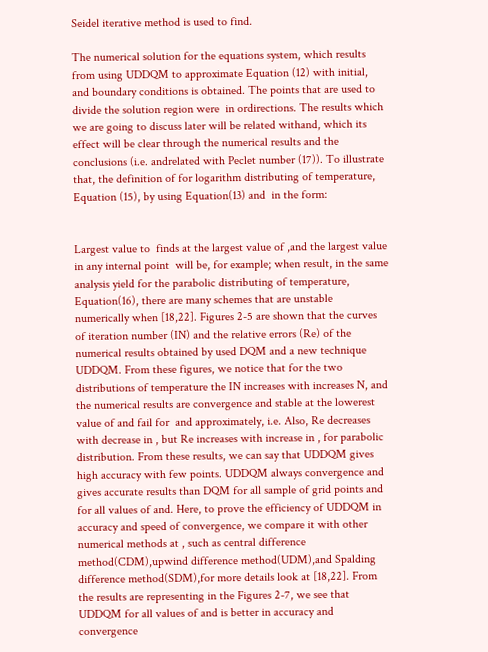Seidel iterative method is used to find.

The numerical solution for the equations system, which results from using UDDQM to approximate Equation (12) with initial, and boundary conditions is obtained. The points that are used to divide the solution region were  in ordirections. The results which we are going to discuss later will be related withand, which its effect will be clear through the numerical results and the conclusions (i.e. andrelated with Peclet number (17)). To illustrate that, the definition of for logarithm distributing of temperature, Equation (15), by using Equation(13) and  in the form:


Largest value to  finds at the largest value of ,and the largest value in any internal point  will be, for example; when result, in the same analysis yield for the parabolic distributing of temperature, Equation(16), there are many schemes that are unstable numerically when [18,22]. Figures 2-5 are shown that the curves of iteration number (IN) and the relative errors (Re) of the numerical results obtained by used DQM and a new technique UDDQM. From these figures, we notice that for the two distributions of temperature the IN increases with increases N, and the numerical results are convergence and stable at the lowerest value of and fail for  and approximately, i.e. Also, Re decreases with decrease in , but Re increases with increase in , for parabolic distribution. From these results, we can say that UDDQM gives high accuracy with few points. UDDQM always convergence and gives accurate results than DQM for all sample of grid points and for all values of and. Here, to prove the efficiency of UDDQM in accuracy and speed of convergence, we compare it with other numerical methods at , such as central difference method(CDM),upwind difference method(UDM),and Spalding difference method(SDM),for more details look at [18,22]. From the results are representing in the Figures 2-7, we see that UDDQM for all values of and is better in accuracy and convergence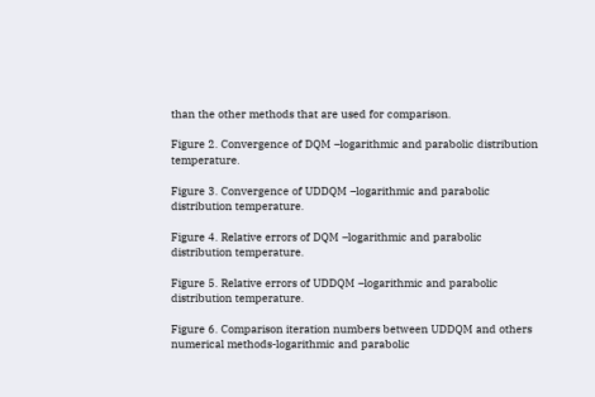than the other methods that are used for comparison.

Figure 2. Convergence of DQM –logarithmic and parabolic distribution temperature.

Figure 3. Convergence of UDDQM –logarithmic and parabolic distribution temperature.

Figure 4. Relative errors of DQM –logarithmic and parabolic distribution temperature.

Figure 5. Relative errors of UDDQM –logarithmic and parabolic distribution temperature.

Figure 6. Comparison iteration numbers between UDDQM and others numerical methods-logarithmic and parabolic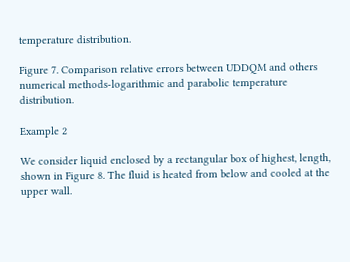temperature distribution.

Figure 7. Comparison relative errors between UDDQM and others numerical methods-logarithmic and parabolic temperature distribution.

Example 2

We consider liquid enclosed by a rectangular box of highest, length, shown in Figure 8. The fluid is heated from below and cooled at the upper wall.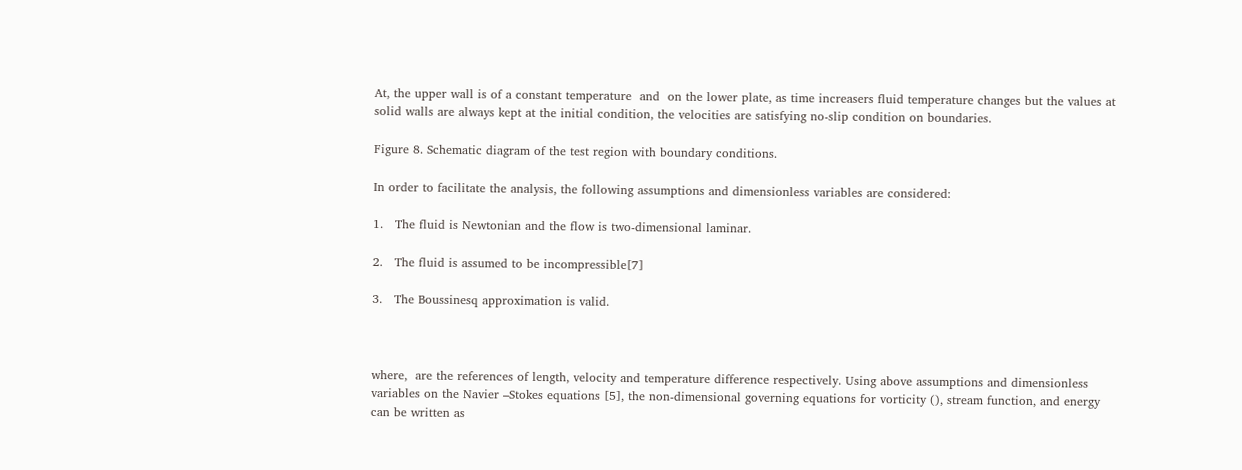At, the upper wall is of a constant temperature  and  on the lower plate, as time increasers fluid temperature changes but the values at solid walls are always kept at the initial condition, the velocities are satisfying no-slip condition on boundaries.

Figure 8. Schematic diagram of the test region with boundary conditions.

In order to facilitate the analysis, the following assumptions and dimensionless variables are considered:

1.   The fluid is Newtonian and the flow is two-dimensional laminar.

2.   The fluid is assumed to be incompressible[7]

3.   The Boussinesq approximation is valid.



where,  are the references of length, velocity and temperature difference respectively. Using above assumptions and dimensionless variables on the Navier –Stokes equations [5], the non-dimensional governing equations for vorticity (), stream function, and energy can be written as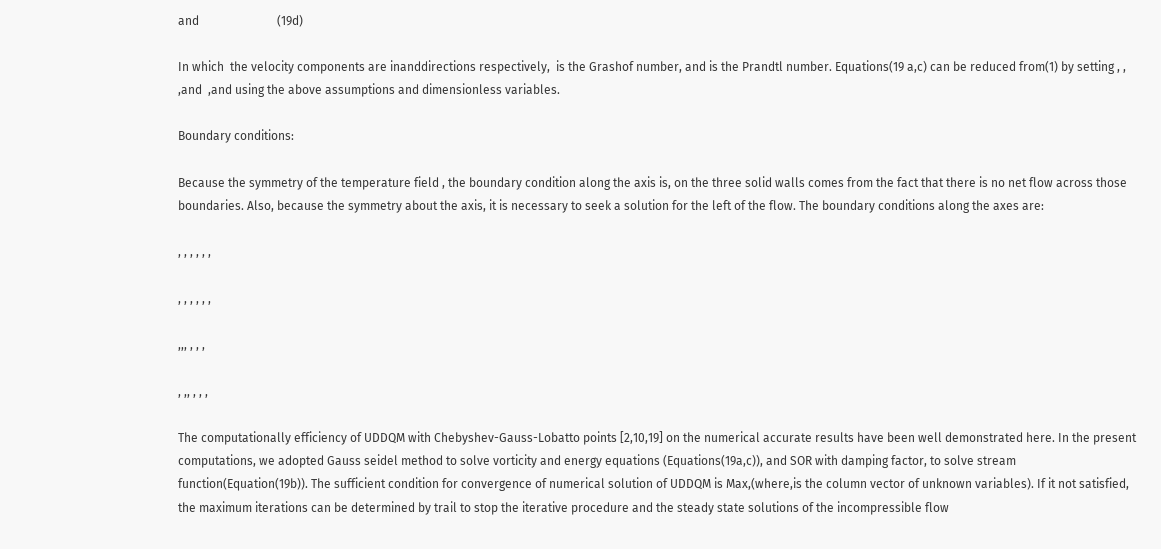and                          (19d)

In which  the velocity components are inanddirections respectively,  is the Grashof number, and is the Prandtl number. Equations(19 a,c) can be reduced from(1) by setting , ,  ,and  ,and using the above assumptions and dimensionless variables.

Boundary conditions:

Because the symmetry of the temperature field , the boundary condition along the axis is, on the three solid walls comes from the fact that there is no net flow across those boundaries. Also, because the symmetry about the axis, it is necessary to seek a solution for the left of the flow. The boundary conditions along the axes are:

, , , , , ,

, , , , , ,

,,, , , ,

, ,, , , ,

The computationally efficiency of UDDQM with Chebyshev-Gauss-Lobatto points [2,10,19] on the numerical accurate results have been well demonstrated here. In the present computations, we adopted Gauss seidel method to solve vorticity and energy equations (Equations(19a,c)), and SOR with damping factor, to solve stream function(Equation(19b)). The sufficient condition for convergence of numerical solution of UDDQM is Max,(where,is the column vector of unknown variables). If it not satisfied, the maximum iterations can be determined by trail to stop the iterative procedure and the steady state solutions of the incompressible flow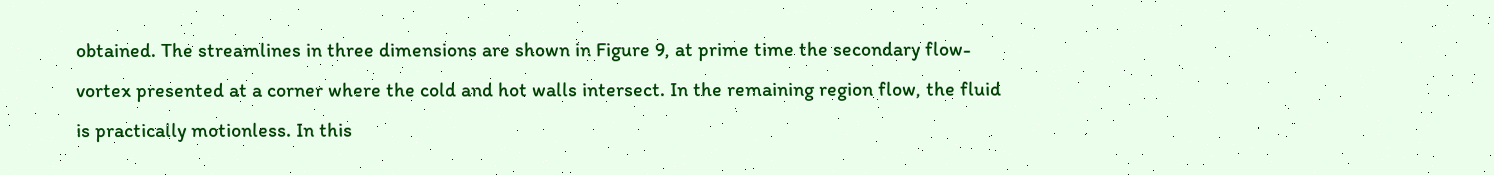obtained. The streamlines in three dimensions are shown in Figure 9, at prime time the secondary flow-vortex presented at a corner where the cold and hot walls intersect. In the remaining region flow, the fluid is practically motionless. In this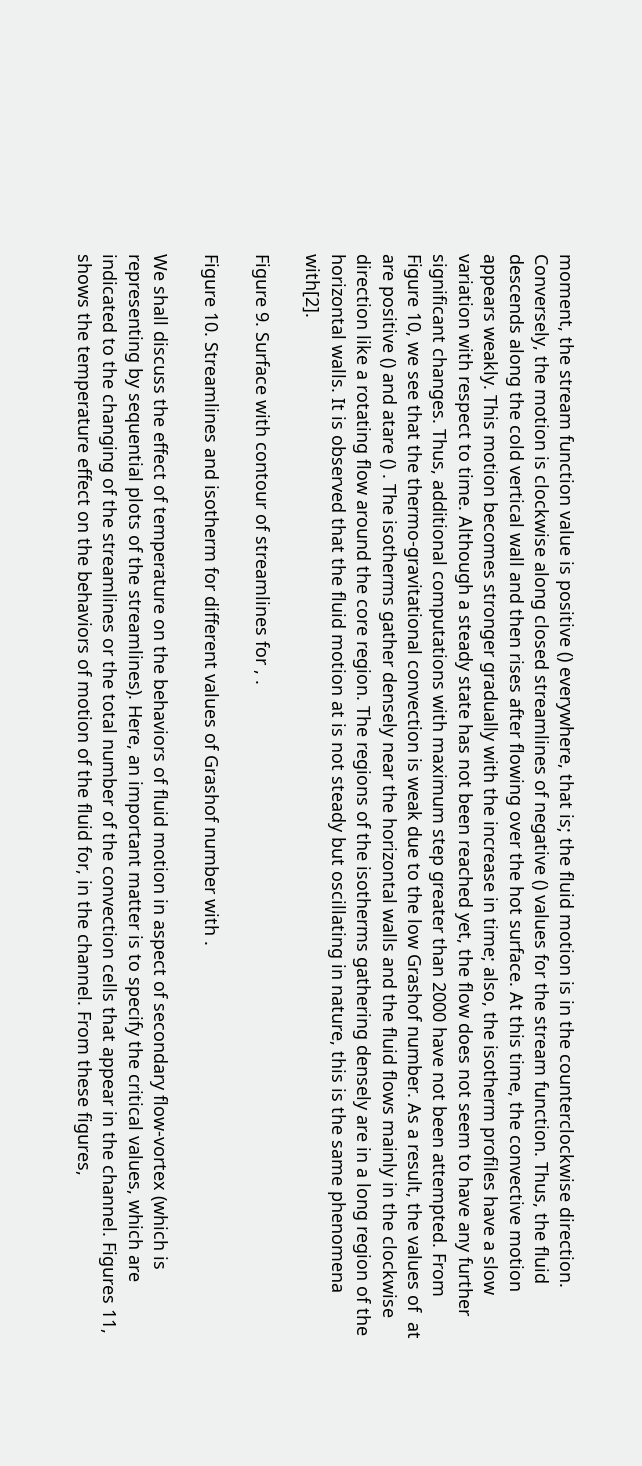moment, the stream function value is positive () everywhere, that is; the fluid motion is in the counterclockwise direction. Conversely, the motion is clockwise along closed streamlines of negative () values for the stream function. Thus, the fluid descends along the cold vertical wall and then rises after flowing over the hot surface. At this time, the convective motion appears weakly. This motion becomes stronger gradually with the increase in time; also, the isotherm profiles have a slow variation with respect to time. Although a steady state has not been reached yet, the flow does not seem to have any further significant changes. Thus, additional computations with maximum step greater than 2000 have not been attempted. From Figure 10, we see that the thermo-gravitational convection is weak due to the low Grashof number. As a result, the values of  at are positive () and atare () . The isotherms gather densely near the horizontal walls and the fluid flows mainly in the clockwise direction like a rotating flow around the core region. The regions of the isotherms gathering densely are in a long region of the horizontal walls. It is observed that the fluid motion at is not steady but oscillating in nature, this is the same phenomena with[2].

Figure 9. Surface with contour of streamlines for , .

Figure 10. Streamlines and isotherm for different values of Grashof number with .

We shall discuss the effect of temperature on the behaviors of fluid motion in aspect of secondary flow-vortex (which is representing by sequential plots of the streamlines). Here, an important matter is to specify the critical values, which are indicated to the changing of the streamlines or the total number of the convection cells that appear in the channel. Figures 11, shows the temperature effect on the behaviors of motion of the fluid for, in the channel. From these figures,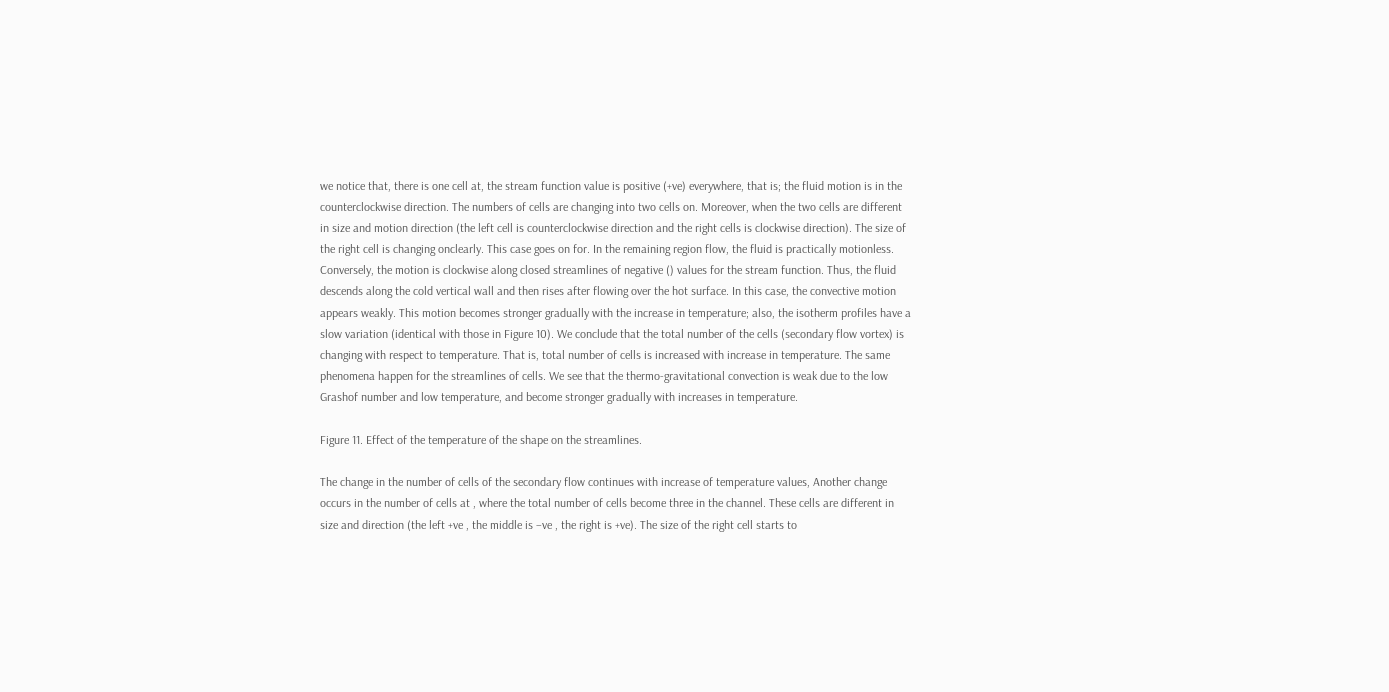we notice that, there is one cell at, the stream function value is positive (+ve) everywhere, that is; the fluid motion is in the counterclockwise direction. The numbers of cells are changing into two cells on. Moreover, when the two cells are different in size and motion direction (the left cell is counterclockwise direction and the right cells is clockwise direction). The size of the right cell is changing onclearly. This case goes on for. In the remaining region flow, the fluid is practically motionless. Conversely, the motion is clockwise along closed streamlines of negative () values for the stream function. Thus, the fluid descends along the cold vertical wall and then rises after flowing over the hot surface. In this case, the convective motion appears weakly. This motion becomes stronger gradually with the increase in temperature; also, the isotherm profiles have a slow variation (identical with those in Figure 10). We conclude that the total number of the cells (secondary flow vortex) is changing with respect to temperature. That is, total number of cells is increased with increase in temperature. The same phenomena happen for the streamlines of cells. We see that the thermo-gravitational convection is weak due to the low Grashof number and low temperature, and become stronger gradually with increases in temperature.

Figure 11. Effect of the temperature of the shape on the streamlines.

The change in the number of cells of the secondary flow continues with increase of temperature values, Another change occurs in the number of cells at , where the total number of cells become three in the channel. These cells are different in size and direction (the left +ve , the middle is –ve , the right is +ve). The size of the right cell starts to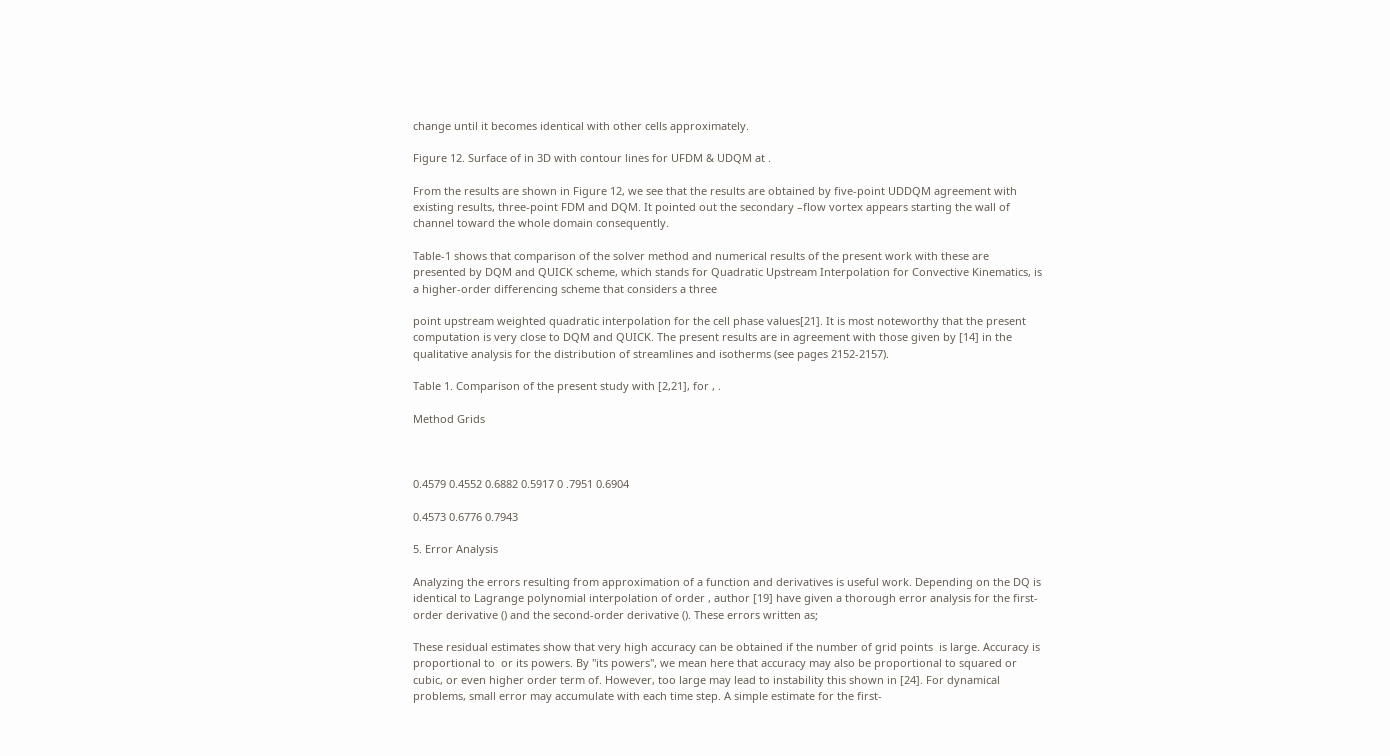change until it becomes identical with other cells approximately.

Figure 12. Surface of in 3D with contour lines for UFDM & UDQM at .

From the results are shown in Figure 12, we see that the results are obtained by five-point UDDQM agreement with existing results, three-point FDM and DQM. It pointed out the secondary –flow vortex appears starting the wall of channel toward the whole domain consequently.

Table-1 shows that comparison of the solver method and numerical results of the present work with these are presented by DQM and QUICK scheme, which stands for Quadratic Upstream Interpolation for Convective Kinematics, is a higher-order differencing scheme that considers a three

point upstream weighted quadratic interpolation for the cell phase values[21]. It is most noteworthy that the present computation is very close to DQM and QUICK. The present results are in agreement with those given by [14] in the qualitative analysis for the distribution of streamlines and isotherms (see pages 2152-2157).

Table 1. Comparison of the present study with [2,21], for , .

Method Grids



0.4579 0.4552 0.6882 0.5917 0 .7951 0.6904

0.4573 0.6776 0.7943

5. Error Analysis

Analyzing the errors resulting from approximation of a function and derivatives is useful work. Depending on the DQ is identical to Lagrange polynomial interpolation of order , author [19] have given a thorough error analysis for the first-order derivative () and the second-order derivative (). These errors written as;

These residual estimates show that very high accuracy can be obtained if the number of grid points  is large. Accuracy is proportional to  or its powers. By "its powers", we mean here that accuracy may also be proportional to squared or cubic, or even higher order term of. However, too large may lead to instability this shown in [24]. For dynamical problems, small error may accumulate with each time step. A simple estimate for the first-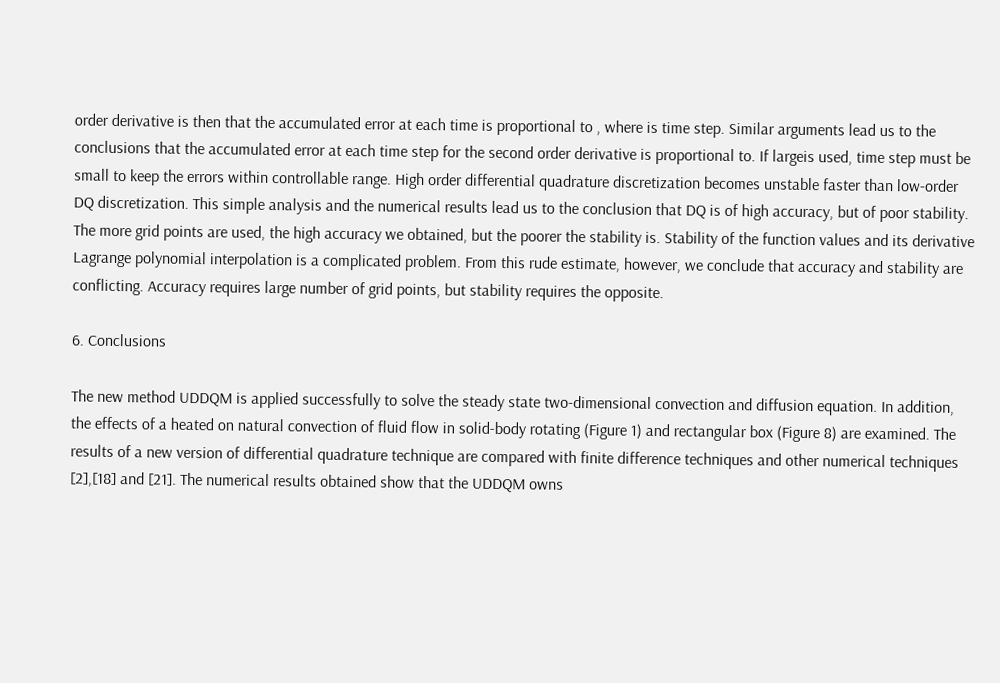order derivative is then that the accumulated error at each time is proportional to , where is time step. Similar arguments lead us to the conclusions that the accumulated error at each time step for the second order derivative is proportional to. If largeis used, time step must be small to keep the errors within controllable range. High order differential quadrature discretization becomes unstable faster than low-order DQ discretization. This simple analysis and the numerical results lead us to the conclusion that DQ is of high accuracy, but of poor stability. The more grid points are used, the high accuracy we obtained, but the poorer the stability is. Stability of the function values and its derivative Lagrange polynomial interpolation is a complicated problem. From this rude estimate, however, we conclude that accuracy and stability are conflicting. Accuracy requires large number of grid points, but stability requires the opposite.

6. Conclusions

The new method UDDQM is applied successfully to solve the steady state two-dimensional convection and diffusion equation. In addition, the effects of a heated on natural convection of fluid flow in solid-body rotating (Figure 1) and rectangular box (Figure 8) are examined. The results of a new version of differential quadrature technique are compared with finite difference techniques and other numerical techniques [2],[18] and [21]. The numerical results obtained show that the UDDQM owns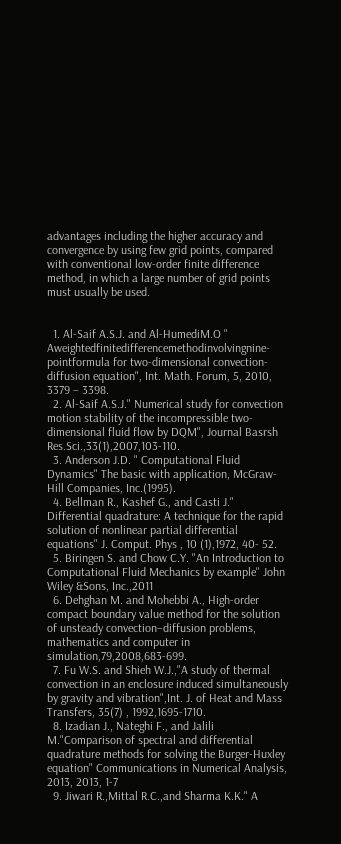advantages including the higher accuracy and convergence by using few grid points, compared with conventional low-order finite difference method, in which a large number of grid points must usually be used.


  1. Al-Saif A.S.J. and Al-HumediM.O " Aweightedfinitedifferencemethodinvolvingnine-pointformula for two-dimensional convection-diffusion equation", Int. Math. Forum, 5, 2010, 3379 – 3398.
  2. Al-Saif A.S.J." Numerical study for convection motion stability of the incompressible two- dimensional fluid flow by DQM", Journal Basrsh Res.Sci.,33(1),2007,103-110.
  3. Anderson J.D. " Computational Fluid Dynamics" The basic with application, McGraw-Hill Companies, Inc.(1995).
  4. Bellman R., Kashef G., and Casti J." Differential quadrature: A technique for the rapid solution of nonlinear partial differential equations" J. Comput. Phys , 10 (1),1972, 40- 52.
  5. Biringen S. and Chow C.Y. "An Introduction to Computational Fluid Mechanics by example" John Wiley &Sons, Inc.,2011
  6. Dehghan M. and Mohebbi A., High-order compact boundary value method for the solution of unsteady convection–diffusion problems, mathematics and computer in simulation,79,2008,683-699.
  7. Fu W.S. and Shieh W.J.,"A study of thermal convection in an enclosure induced simultaneously by gravity and vibration",Int. J. of Heat and Mass Transfers, 35(7) , 1992,1695-1710.
  8. Izadian J., Nateghi F., and Jalili M."Comparison of spectral and differential quadrature methods for solving the Burger-Huxley equation" Communications in Numerical Analysis, 2013, 2013, 1-7
  9. Jiwari R.,Mittal R.C.,and Sharma K.K." A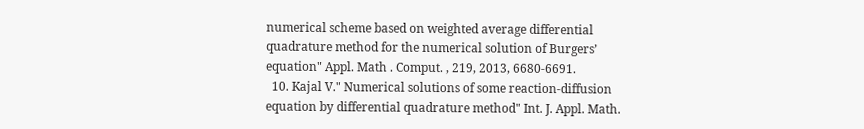numerical scheme based on weighted average differential quadrature method for the numerical solution of Burgers’ equation" Appl. Math . Comput. , 219, 2013, 6680-6691.
  10. Kajal V." Numerical solutions of some reaction-diffusion equation by differential quadrature method" Int. J. Appl. Math.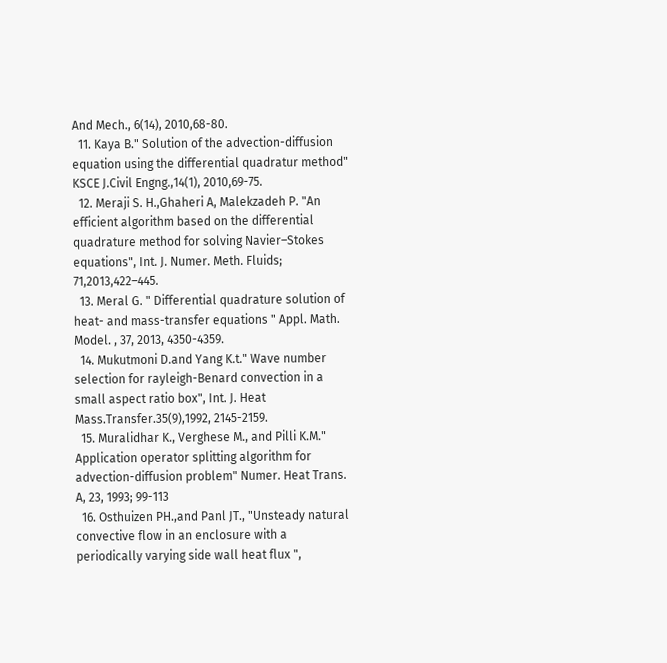And Mech., 6(14), 2010,68-80.
  11. Kaya B." Solution of the advection-diffusion equation using the differential quadratur method" KSCE J.Civil Engng.,14(1), 2010,69-75.
  12. Meraji S. H.,Ghaheri A, Malekzadeh P. "An efficient algorithm based on the differential quadrature method for solving Navier–Stokes equations", Int. J. Numer. Meth. Fluids; 71,2013,422–445.
  13. Meral G. " Differential quadrature solution of heat- and mass-transfer equations " Appl. Math. Model. , 37, 2013, 4350-4359.
  14. Mukutmoni D.and Yang K.t." Wave number selection for rayleigh-Benard convection in a small aspect ratio box", Int. J. Heat Mass.Transfer.35(9),1992, 2145-2159.
  15. Muralidhar K., Verghese M., and Pilli K.M." Application operator splitting algorithm for advection-diffusion problem" Numer. Heat Trans. A, 23, 1993; 99-113
  16. Osthuizen PH.,and Panl JT., "Unsteady natural convective flow in an enclosure with a periodically varying side wall heat flux ",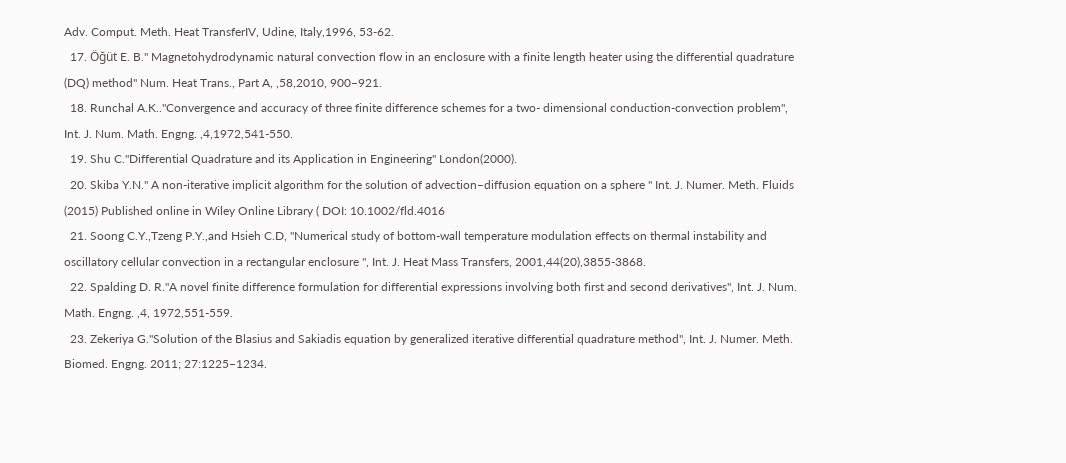Adv. Comput. Meth. Heat TransferIV, Udine, Italy,1996, 53-62.
  17. Öğüt E. B." Magnetohydrodynamic natural convection flow in an enclosure with a finite length heater using the differential quadrature (DQ) method" Num. Heat Trans., Part A, ,58,2010, 900–921.
  18. Runchal A.K.."Convergence and accuracy of three finite difference schemes for a two- dimensional conduction-convection problem", Int. J. Num. Math. Engng. ,4,1972,541-550.
  19. Shu C."Differential Quadrature and its Application in Engineering" London(2000).
  20. Skiba Y.N." A non-iterative implicit algorithm for the solution of advection–diffusion equation on a sphere " Int. J. Numer. Meth. Fluids (2015) Published online in Wiley Online Library ( DOI: 10.1002/fld.4016
  21. Soong C.Y.,Tzeng P.Y.,and Hsieh C.D, "Numerical study of bottom-wall temperature modulation effects on thermal instability and oscillatory cellular convection in a rectangular enclosure ", Int. J. Heat Mass Transfers, 2001,44(20),3855-3868.
  22. Spalding D. R."A novel finite difference formulation for differential expressions involving both first and second derivatives", Int. J. Num. Math. Engng. ,4, 1972,551-559.
  23. Zekeriya G."Solution of the Blasius and Sakiadis equation by generalized iterative differential quadrature method", Int. J. Numer. Meth. Biomed. Engng. 2011; 27:1225–1234.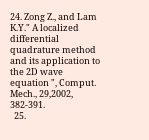24. Zong Z., and Lam K.Y." A localized differential quadrature method and its application to the 2D wave equation ", Comput. Mech., 29,2002, 382-391.
  25.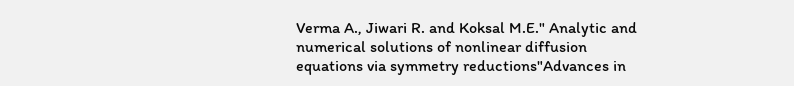Verma A., Jiwari R. and Koksal M.E." Analytic and numerical solutions of nonlinear diffusion equations via symmetry reductions"Advances in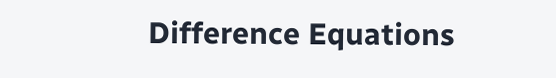Difference Equations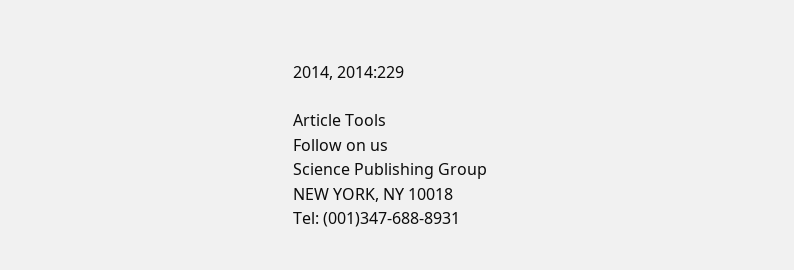2014, 2014:229

Article Tools
Follow on us
Science Publishing Group
NEW YORK, NY 10018
Tel: (001)347-688-8931